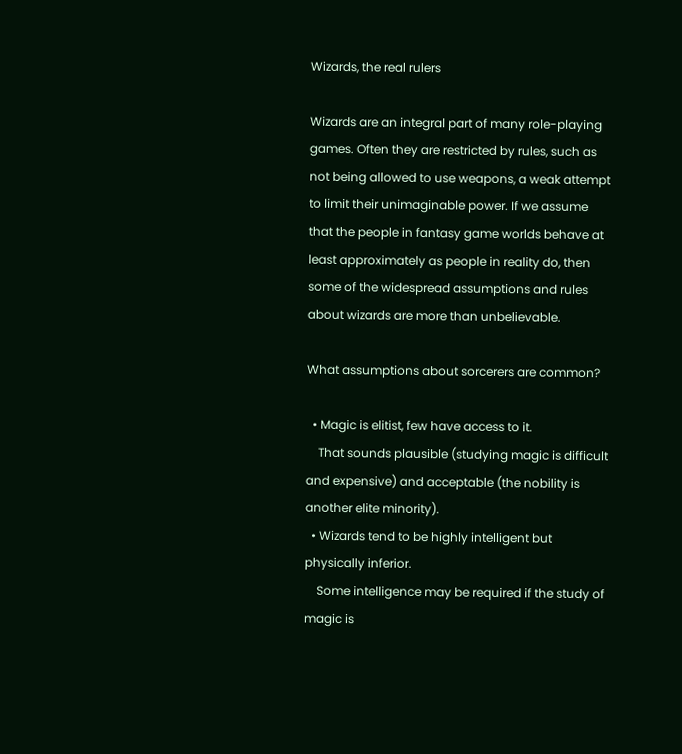Wizards, the real rulers

Wizards are an integral part of many role-playing games. Often they are restricted by rules, such as not being allowed to use weapons, a weak attempt to limit their unimaginable power. If we assume that the people in fantasy game worlds behave at least approximately as people in reality do, then some of the widespread assumptions and rules about wizards are more than unbelievable.

What assumptions about sorcerers are common?

  • Magic is elitist, few have access to it.
    That sounds plausible (studying magic is difficult and expensive) and acceptable (the nobility is another elite minority).
  • Wizards tend to be highly intelligent but physically inferior.
    Some intelligence may be required if the study of magic is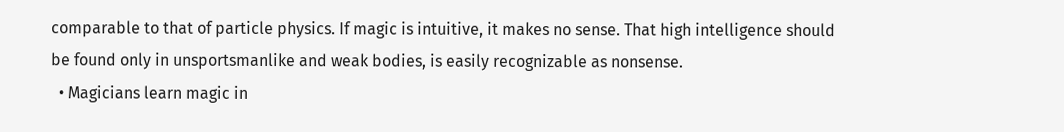comparable to that of particle physics. If magic is intuitive, it makes no sense. That high intelligence should be found only in unsportsmanlike and weak bodies, is easily recognizable as nonsense.
  • Magicians learn magic in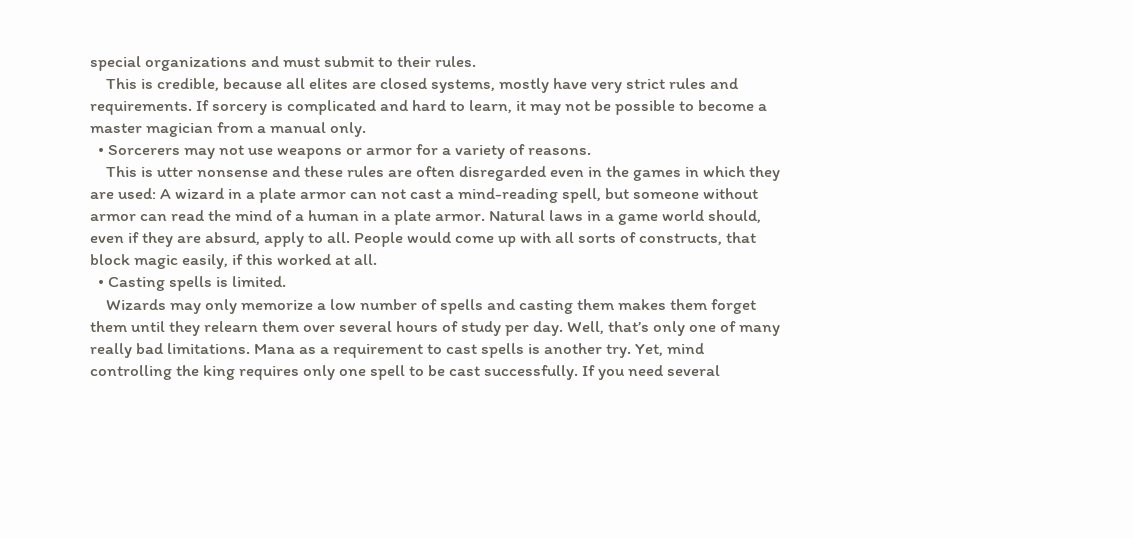special organizations and must submit to their rules.
    This is credible, because all elites are closed systems, mostly have very strict rules and requirements. If sorcery is complicated and hard to learn, it may not be possible to become a master magician from a manual only.
  • Sorcerers may not use weapons or armor for a variety of reasons.
    This is utter nonsense and these rules are often disregarded even in the games in which they are used: A wizard in a plate armor can not cast a mind-reading spell, but someone without armor can read the mind of a human in a plate armor. Natural laws in a game world should, even if they are absurd, apply to all. People would come up with all sorts of constructs, that block magic easily, if this worked at all.
  • Casting spells is limited.
    Wizards may only memorize a low number of spells and casting them makes them forget them until they relearn them over several hours of study per day. Well, that’s only one of many really bad limitations. Mana as a requirement to cast spells is another try. Yet, mind controlling the king requires only one spell to be cast successfully. If you need several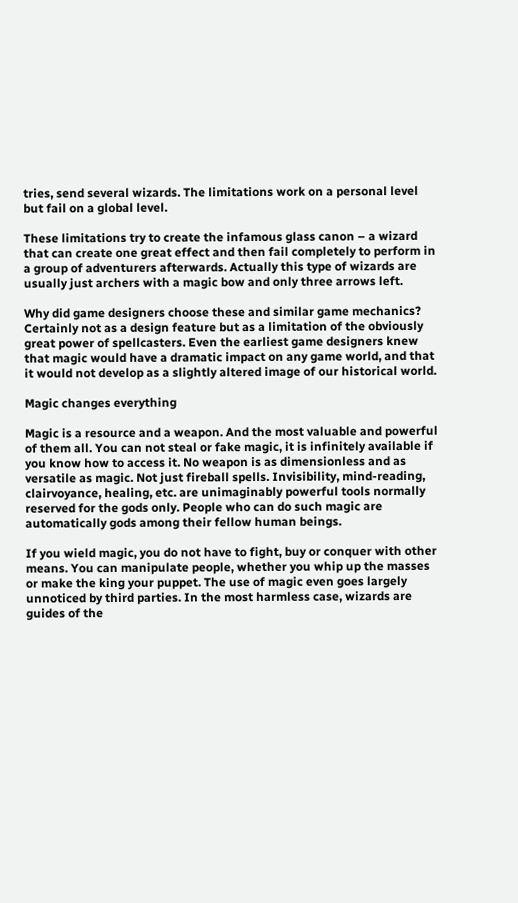tries, send several wizards. The limitations work on a personal level but fail on a global level.

These limitations try to create the infamous glass canon – a wizard that can create one great effect and then fail completely to perform in a group of adventurers afterwards. Actually this type of wizards are usually just archers with a magic bow and only three arrows left.

Why did game designers choose these and similar game mechanics? Certainly not as a design feature but as a limitation of the obviously great power of spellcasters. Even the earliest game designers knew that magic would have a dramatic impact on any game world, and that it would not develop as a slightly altered image of our historical world.

Magic changes everything

Magic is a resource and a weapon. And the most valuable and powerful of them all. You can not steal or fake magic, it is infinitely available if you know how to access it. No weapon is as dimensionless and as versatile as magic. Not just fireball spells. Invisibility, mind-reading, clairvoyance, healing, etc. are unimaginably powerful tools normally reserved for the gods only. People who can do such magic are automatically gods among their fellow human beings.

If you wield magic, you do not have to fight, buy or conquer with other means. You can manipulate people, whether you whip up the masses or make the king your puppet. The use of magic even goes largely unnoticed by third parties. In the most harmless case, wizards are guides of the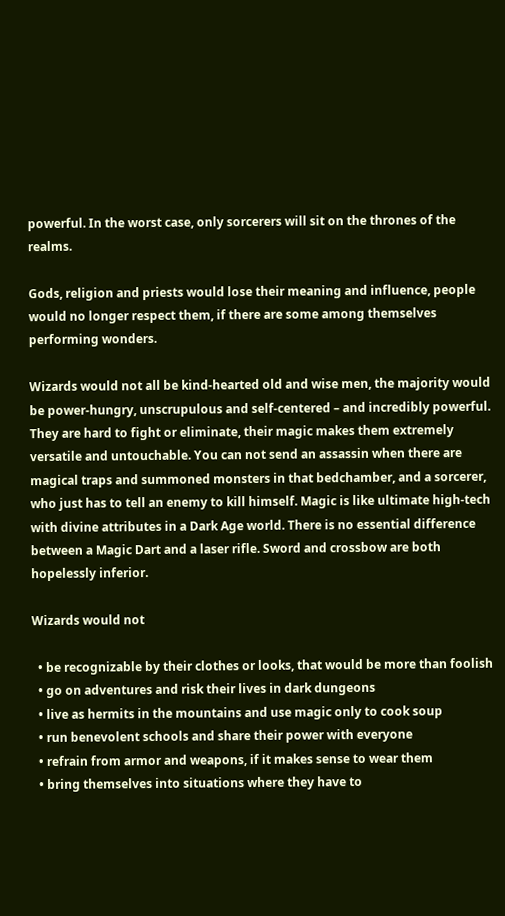powerful. In the worst case, only sorcerers will sit on the thrones of the realms.

Gods, religion and priests would lose their meaning and influence, people would no longer respect them, if there are some among themselves performing wonders.

Wizards would not all be kind-hearted old and wise men, the majority would be power-hungry, unscrupulous and self-centered – and incredibly powerful. They are hard to fight or eliminate, their magic makes them extremely versatile and untouchable. You can not send an assassin when there are magical traps and summoned monsters in that bedchamber, and a sorcerer, who just has to tell an enemy to kill himself. Magic is like ultimate high-tech with divine attributes in a Dark Age world. There is no essential difference between a Magic Dart and a laser rifle. Sword and crossbow are both hopelessly inferior.

Wizards would not

  • be recognizable by their clothes or looks, that would be more than foolish
  • go on adventures and risk their lives in dark dungeons
  • live as hermits in the mountains and use magic only to cook soup
  • run benevolent schools and share their power with everyone
  • refrain from armor and weapons, if it makes sense to wear them
  • bring themselves into situations where they have to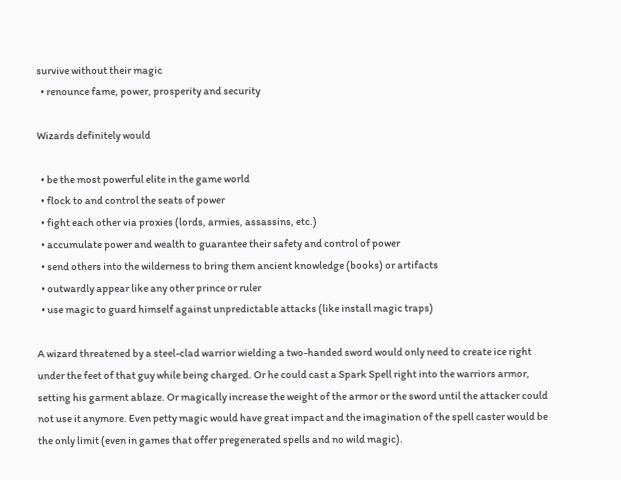survive without their magic
  • renounce fame, power, prosperity and security

Wizards definitely would

  • be the most powerful elite in the game world
  • flock to and control the seats of power
  • fight each other via proxies (lords, armies, assassins, etc.)
  • accumulate power and wealth to guarantee their safety and control of power
  • send others into the wilderness to bring them ancient knowledge (books) or artifacts
  • outwardly appear like any other prince or ruler
  • use magic to guard himself against unpredictable attacks (like install magic traps)

A wizard threatened by a steel-clad warrior wielding a two-handed sword would only need to create ice right under the feet of that guy while being charged. Or he could cast a Spark Spell right into the warriors armor, setting his garment ablaze. Or magically increase the weight of the armor or the sword until the attacker could not use it anymore. Even petty magic would have great impact and the imagination of the spell caster would be the only limit (even in games that offer pregenerated spells and no wild magic).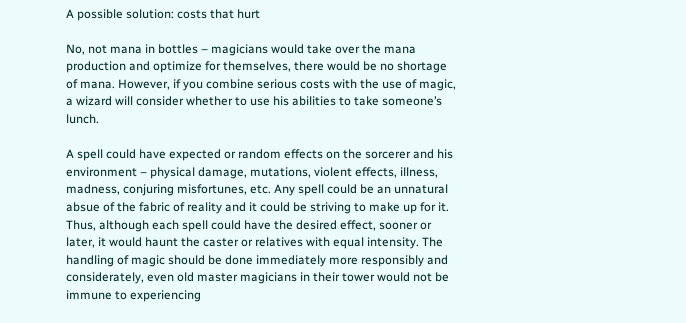A possible solution: costs that hurt

No, not mana in bottles – magicians would take over the mana production and optimize for themselves, there would be no shortage of mana. However, if you combine serious costs with the use of magic, a wizard will consider whether to use his abilities to take someone’s lunch.

A spell could have expected or random effects on the sorcerer and his environment – physical damage, mutations, violent effects, illness, madness, conjuring misfortunes, etc. Any spell could be an unnatural absue of the fabric of reality and it could be striving to make up for it. Thus, although each spell could have the desired effect, sooner or later, it would haunt the caster or relatives with equal intensity. The handling of magic should be done immediately more responsibly and considerately, even old master magicians in their tower would not be immune to experiencing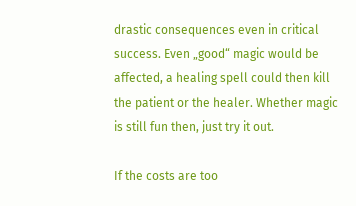drastic consequences even in critical success. Even „good“ magic would be affected, a healing spell could then kill the patient or the healer. Whether magic is still fun then, just try it out.

If the costs are too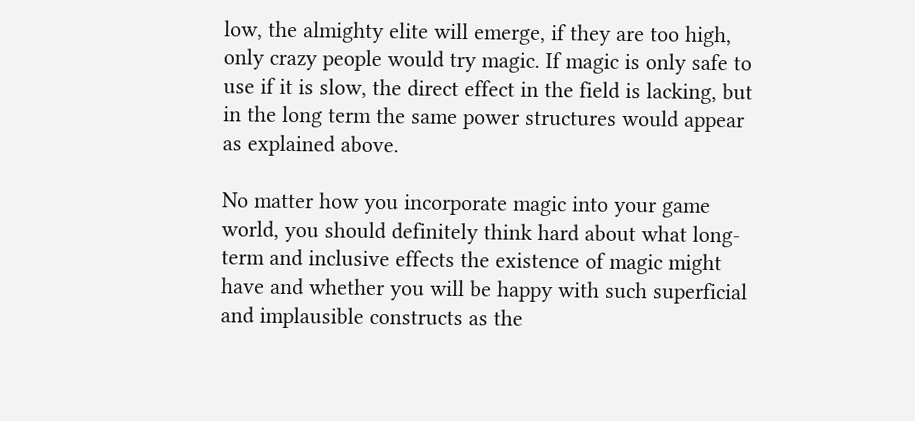low, the almighty elite will emerge, if they are too high, only crazy people would try magic. If magic is only safe to use if it is slow, the direct effect in the field is lacking, but in the long term the same power structures would appear as explained above.

No matter how you incorporate magic into your game world, you should definitely think hard about what long-term and inclusive effects the existence of magic might have and whether you will be happy with such superficial and implausible constructs as the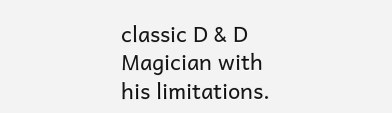classic D & D Magician with his limitations.